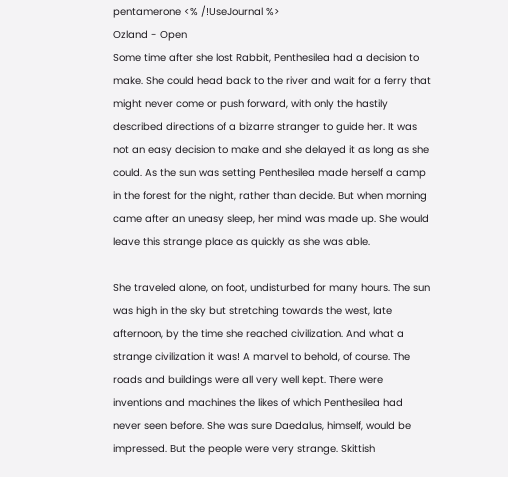pentamerone <% /!UseJournal %>
Ozland - Open
Some time after she lost Rabbit, Penthesilea had a decision to make. She could head back to the river and wait for a ferry that might never come or push forward, with only the hastily described directions of a bizarre stranger to guide her. It was not an easy decision to make and she delayed it as long as she could. As the sun was setting Penthesilea made herself a camp in the forest for the night, rather than decide. But when morning came after an uneasy sleep, her mind was made up. She would leave this strange place as quickly as she was able.

She traveled alone, on foot, undisturbed for many hours. The sun was high in the sky but stretching towards the west, late afternoon, by the time she reached civilization. And what a strange civilization it was! A marvel to behold, of course. The roads and buildings were all very well kept. There were inventions and machines the likes of which Penthesilea had never seen before. She was sure Daedalus, himself, would be impressed. But the people were very strange. Skittish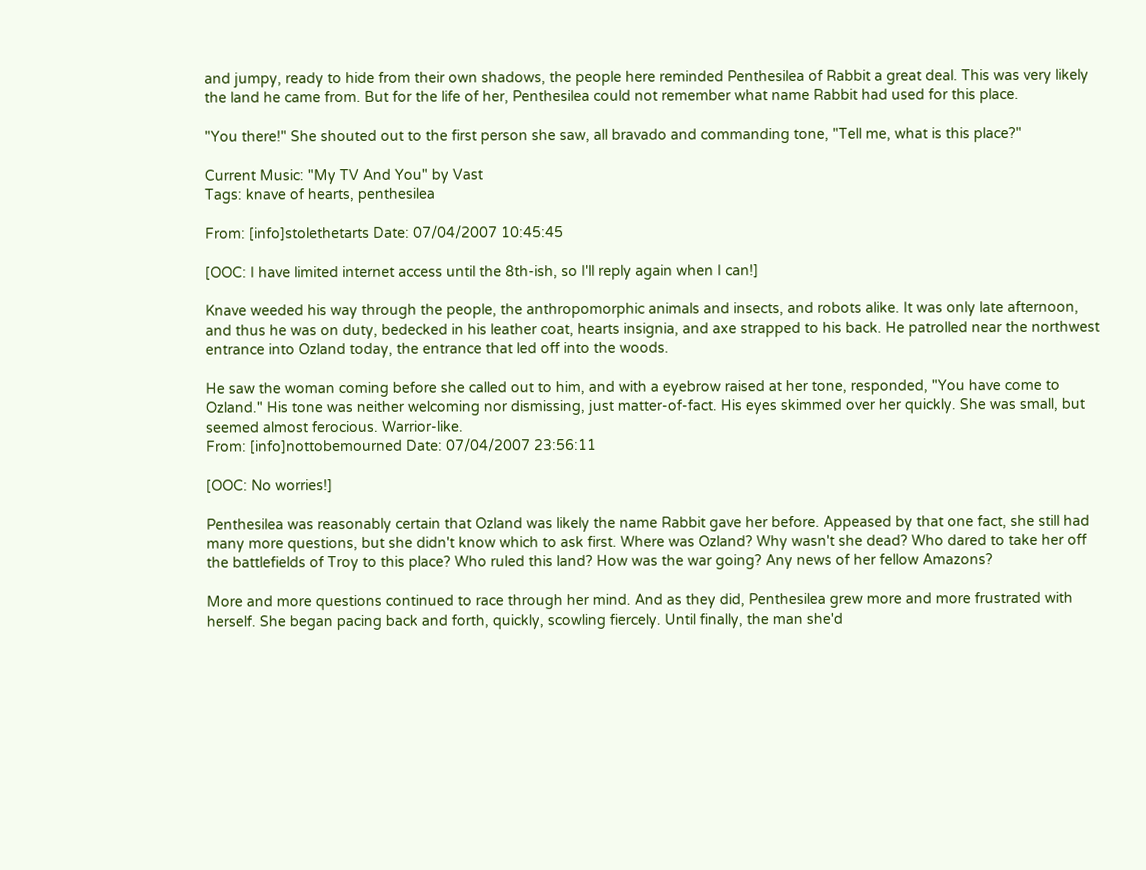and jumpy, ready to hide from their own shadows, the people here reminded Penthesilea of Rabbit a great deal. This was very likely the land he came from. But for the life of her, Penthesilea could not remember what name Rabbit had used for this place.

"You there!" She shouted out to the first person she saw, all bravado and commanding tone, "Tell me, what is this place?"

Current Music: "My TV And You" by Vast
Tags: knave of hearts, penthesilea

From: [info]stolethetarts Date: 07/04/2007 10:45:45

[OOC: I have limited internet access until the 8th-ish, so I'll reply again when I can!]

Knave weeded his way through the people, the anthropomorphic animals and insects, and robots alike. It was only late afternoon, and thus he was on duty, bedecked in his leather coat, hearts insignia, and axe strapped to his back. He patrolled near the northwest entrance into Ozland today, the entrance that led off into the woods.

He saw the woman coming before she called out to him, and with a eyebrow raised at her tone, responded, "You have come to Ozland." His tone was neither welcoming nor dismissing, just matter-of-fact. His eyes skimmed over her quickly. She was small, but seemed almost ferocious. Warrior-like.
From: [info]nottobemourned Date: 07/04/2007 23:56:11

[OOC: No worries!]

Penthesilea was reasonably certain that Ozland was likely the name Rabbit gave her before. Appeased by that one fact, she still had many more questions, but she didn't know which to ask first. Where was Ozland? Why wasn't she dead? Who dared to take her off the battlefields of Troy to this place? Who ruled this land? How was the war going? Any news of her fellow Amazons?

More and more questions continued to race through her mind. And as they did, Penthesilea grew more and more frustrated with herself. She began pacing back and forth, quickly, scowling fiercely. Until finally, the man she'd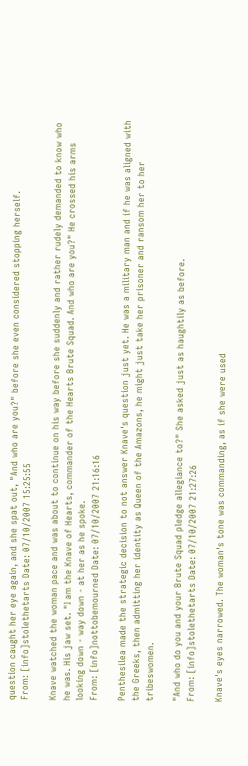question caught her eye again, and she spat out, "And who are you?" before she even considered stopping herself.
From: [info]stolethetarts Date: 07/10/2007 15:25:55

Knave watched the woman pace and was about to continue on his way before she suddenly and rather rudely demanded to know who he was. His jaw set. "I am the Knave of Hearts, commander of the Hearts Brute Squad. And who are you?" He crossed his arms looking down - way down - at her as he spoke.
From: [info]nottobemourned Date: 07/10/2007 21:16:16

Penthesilea made the strategic decision to not answer Knave's question just yet. He was a military man and if he was aligned with the Greeks, then admitting her identity as Queen of the Amazons, he might just take her prisoner and ransom her to her tribeswomen.

"And who do you and your Brute Squad pledge allegiance to?" She asked just as haughtily as before.
From: [info]stolethetarts Date: 07/10/2007 21:27:26

Knave's eyes narrowed. The woman's tone was commanding, as if she were used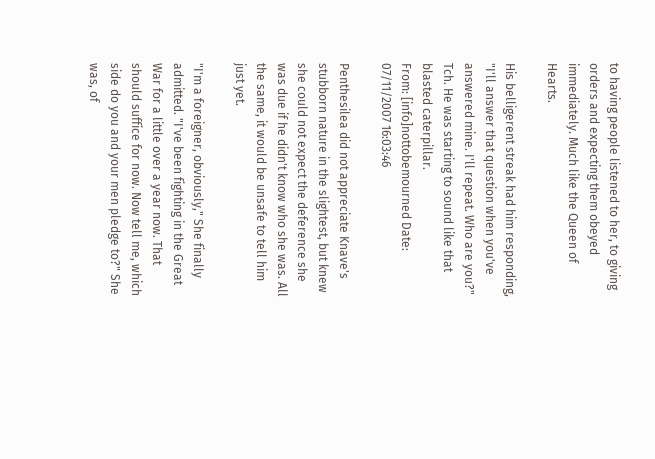to having people listened to her, to giving orders and expecting them obeyed immediately. Much like the Queen of Hearts.

His belligerent streak had him responding, "I'll answer that question when you've answered mine. I'll repeat. Who are you?" Tch. He was starting to sound like that blasted caterpillar.
From: [info]nottobemourned Date: 07/11/2007 16:03:46

Penthesilea did not appreciate Knave's stubborn nature in the slightest, but knew she could not expect the deference she was due if he didn't know who she was. All the same, it would be unsafe to tell him just yet.

"I'm a foreigner, obviously," She finally admitted. "I've been fighting in the Great War for a little over a year now. That should suffice for now. Now tell me, which side do you and your men pledge to?" She was, of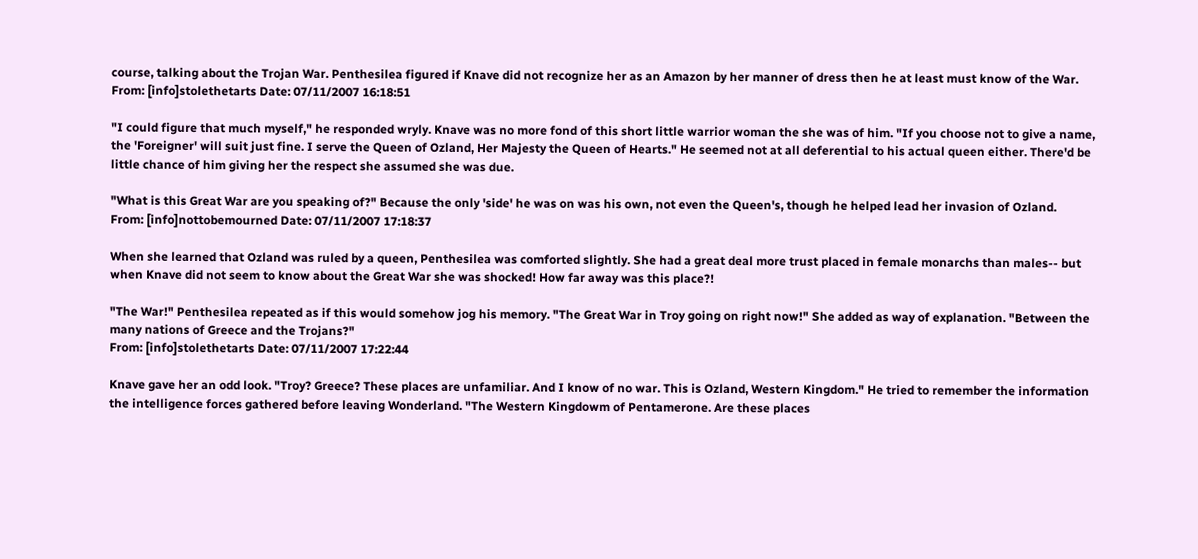course, talking about the Trojan War. Penthesilea figured if Knave did not recognize her as an Amazon by her manner of dress then he at least must know of the War.
From: [info]stolethetarts Date: 07/11/2007 16:18:51

"I could figure that much myself," he responded wryly. Knave was no more fond of this short little warrior woman the she was of him. "If you choose not to give a name, the 'Foreigner' will suit just fine. I serve the Queen of Ozland, Her Majesty the Queen of Hearts." He seemed not at all deferential to his actual queen either. There'd be little chance of him giving her the respect she assumed she was due.

"What is this Great War are you speaking of?" Because the only 'side' he was on was his own, not even the Queen's, though he helped lead her invasion of Ozland.
From: [info]nottobemourned Date: 07/11/2007 17:18:37

When she learned that Ozland was ruled by a queen, Penthesilea was comforted slightly. She had a great deal more trust placed in female monarchs than males-- but when Knave did not seem to know about the Great War she was shocked! How far away was this place?!

"The War!" Penthesilea repeated as if this would somehow jog his memory. "The Great War in Troy going on right now!" She added as way of explanation. "Between the many nations of Greece and the Trojans?"
From: [info]stolethetarts Date: 07/11/2007 17:22:44

Knave gave her an odd look. "Troy? Greece? These places are unfamiliar. And I know of no war. This is Ozland, Western Kingdom." He tried to remember the information the intelligence forces gathered before leaving Wonderland. "The Western Kingdowm of Pentamerone. Are these places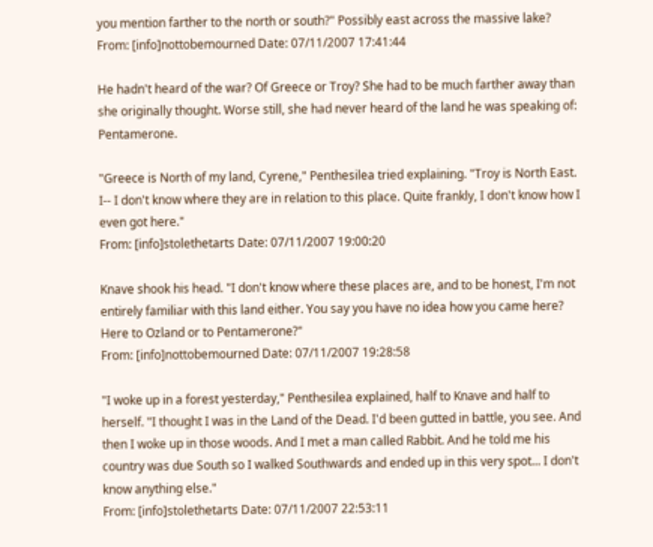you mention farther to the north or south?" Possibly east across the massive lake?
From: [info]nottobemourned Date: 07/11/2007 17:41:44

He hadn't heard of the war? Of Greece or Troy? She had to be much farther away than she originally thought. Worse still, she had never heard of the land he was speaking of: Pentamerone.

"Greece is North of my land, Cyrene," Penthesilea tried explaining. "Troy is North East. I-- I don't know where they are in relation to this place. Quite frankly, I don't know how I even got here."
From: [info]stolethetarts Date: 07/11/2007 19:00:20

Knave shook his head. "I don't know where these places are, and to be honest, I'm not entirely familiar with this land either. You say you have no idea how you came here? Here to Ozland or to Pentamerone?"
From: [info]nottobemourned Date: 07/11/2007 19:28:58

"I woke up in a forest yesterday," Penthesilea explained, half to Knave and half to herself. "I thought I was in the Land of the Dead. I'd been gutted in battle, you see. And then I woke up in those woods. And I met a man called Rabbit. And he told me his country was due South so I walked Southwards and ended up in this very spot... I don't know anything else."
From: [info]stolethetarts Date: 07/11/2007 22:53:11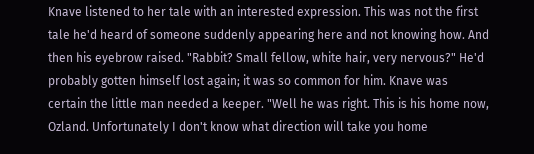Knave listened to her tale with an interested expression. This was not the first tale he'd heard of someone suddenly appearing here and not knowing how. And then his eyebrow raised. "Rabbit? Small fellow, white hair, very nervous?" He'd probably gotten himself lost again; it was so common for him. Knave was certain the little man needed a keeper. "Well he was right. This is his home now, Ozland. Unfortunately I don't know what direction will take you home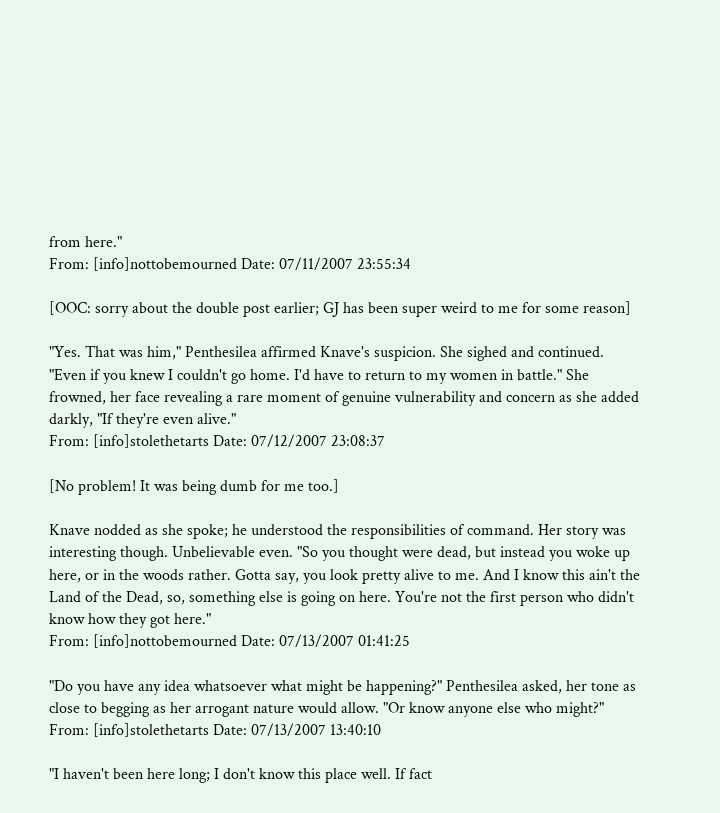from here."
From: [info]nottobemourned Date: 07/11/2007 23:55:34

[OOC: sorry about the double post earlier; GJ has been super weird to me for some reason]

"Yes. That was him," Penthesilea affirmed Knave's suspicion. She sighed and continued. "Even if you knew I couldn't go home. I'd have to return to my women in battle." She frowned, her face revealing a rare moment of genuine vulnerability and concern as she added darkly, "If they're even alive."
From: [info]stolethetarts Date: 07/12/2007 23:08:37

[No problem! It was being dumb for me too.]

Knave nodded as she spoke; he understood the responsibilities of command. Her story was interesting though. Unbelievable even. "So you thought were dead, but instead you woke up here, or in the woods rather. Gotta say, you look pretty alive to me. And I know this ain't the Land of the Dead, so, something else is going on here. You're not the first person who didn't know how they got here."
From: [info]nottobemourned Date: 07/13/2007 01:41:25

"Do you have any idea whatsoever what might be happening?" Penthesilea asked, her tone as close to begging as her arrogant nature would allow. "Or know anyone else who might?"
From: [info]stolethetarts Date: 07/13/2007 13:40:10

"I haven't been here long; I don't know this place well. If fact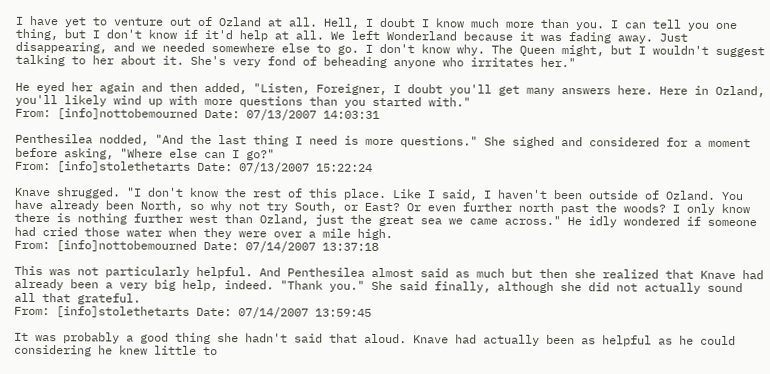I have yet to venture out of Ozland at all. Hell, I doubt I know much more than you. I can tell you one thing, but I don't know if it'd help at all. We left Wonderland because it was fading away. Just disappearing, and we needed somewhere else to go. I don't know why. The Queen might, but I wouldn't suggest talking to her about it. She's very fond of beheading anyone who irritates her."

He eyed her again and then added, "Listen, Foreigner, I doubt you'll get many answers here. Here in Ozland, you'll likely wind up with more questions than you started with."
From: [info]nottobemourned Date: 07/13/2007 14:03:31

Penthesilea nodded, "And the last thing I need is more questions." She sighed and considered for a moment before asking, "Where else can I go?"
From: [info]stolethetarts Date: 07/13/2007 15:22:24

Knave shrugged. "I don't know the rest of this place. Like I said, I haven't been outside of Ozland. You have already been North, so why not try South, or East? Or even further north past the woods? I only know there is nothing further west than Ozland, just the great sea we came across." He idly wondered if someone had cried those water when they were over a mile high.
From: [info]nottobemourned Date: 07/14/2007 13:37:18

This was not particularly helpful. And Penthesilea almost said as much but then she realized that Knave had already been a very big help, indeed. "Thank you." She said finally, although she did not actually sound all that grateful.
From: [info]stolethetarts Date: 07/14/2007 13:59:45

It was probably a good thing she hadn't said that aloud. Knave had actually been as helpful as he could considering he knew little to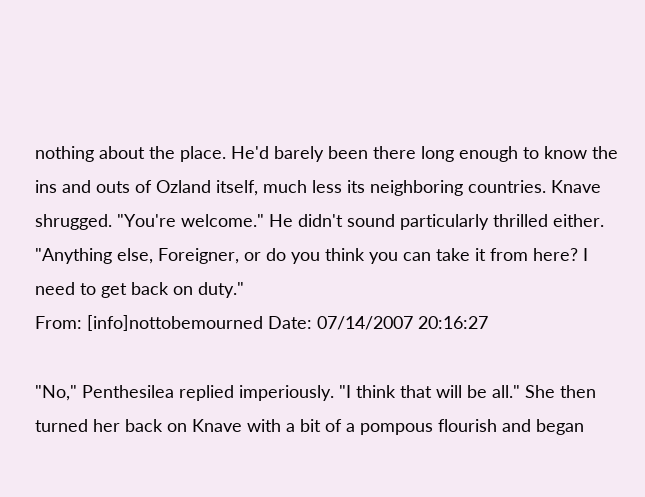nothing about the place. He'd barely been there long enough to know the ins and outs of Ozland itself, much less its neighboring countries. Knave shrugged. "You're welcome." He didn't sound particularly thrilled either. "Anything else, Foreigner, or do you think you can take it from here? I need to get back on duty."
From: [info]nottobemourned Date: 07/14/2007 20:16:27

"No," Penthesilea replied imperiously. "I think that will be all." She then turned her back on Knave with a bit of a pompous flourish and began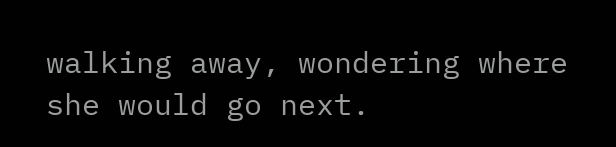walking away, wondering where she would go next.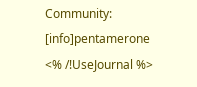Community: [info]pentamerone
<% /!UseJournal %>